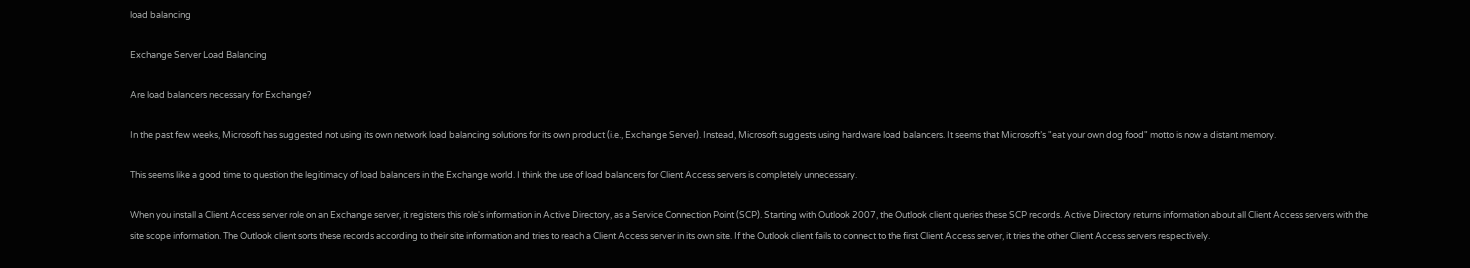load balancing

Exchange Server Load Balancing

Are load balancers necessary for Exchange?

In the past few weeks, Microsoft has suggested not using its own network load balancing solutions for its own product (i.e., Exchange Server). Instead, Microsoft suggests using hardware load balancers. It seems that Microsoft’s "eat your own dog food" motto is now a distant memory.

This seems like a good time to question the legitimacy of load balancers in the Exchange world. I think the use of load balancers for Client Access servers is completely unnecessary.

When you install a Client Access server role on an Exchange server, it registers this role's information in Active Directory, as a Service Connection Point (SCP). Starting with Outlook 2007, the Outlook client queries these SCP records. Active Directory returns information about all Client Access servers with the site scope information. The Outlook client sorts these records according to their site information and tries to reach a Client Access server in its own site. If the Outlook client fails to connect to the first Client Access server, it tries the other Client Access servers respectively.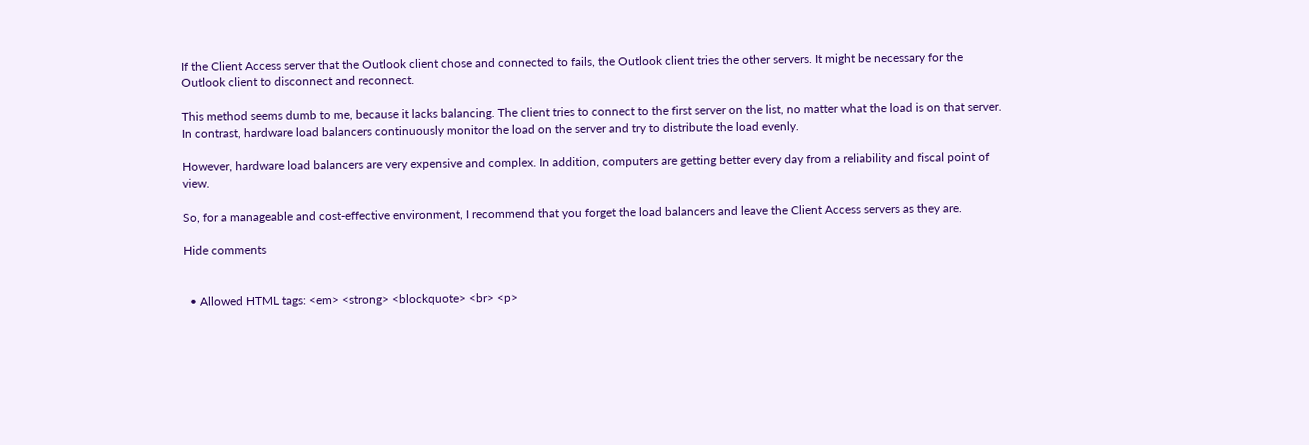If the Client Access server that the Outlook client chose and connected to fails, the Outlook client tries the other servers. It might be necessary for the Outlook client to disconnect and reconnect.

This method seems dumb to me, because it lacks balancing. The client tries to connect to the first server on the list, no matter what the load is on that server. In contrast, hardware load balancers continuously monitor the load on the server and try to distribute the load evenly.

However, hardware load balancers are very expensive and complex. In addition, computers are getting better every day from a reliability and fiscal point of view.

So, for a manageable and cost-effective environment, I recommend that you forget the load balancers and leave the Client Access servers as they are.

Hide comments


  • Allowed HTML tags: <em> <strong> <blockquote> <br> <p>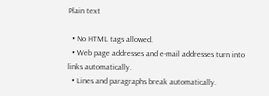Plain text

  • No HTML tags allowed.
  • Web page addresses and e-mail addresses turn into links automatically.
  • Lines and paragraphs break automatically.